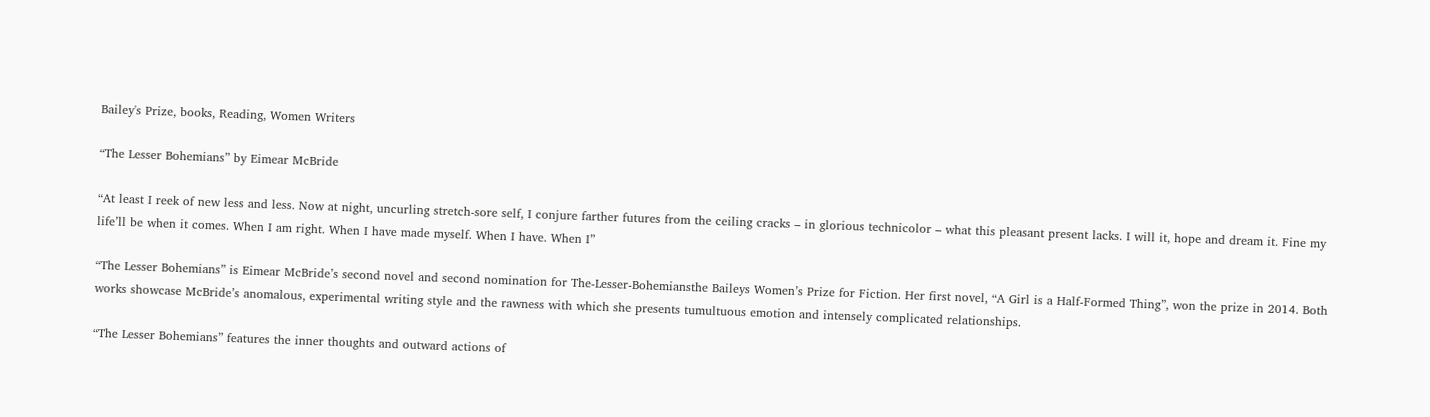Bailey's Prize, books, Reading, Women Writers

“The Lesser Bohemians” by Eimear McBride

“At least I reek of new less and less. Now at night, uncurling stretch-sore self, I conjure farther futures from the ceiling cracks – in glorious technicolor – what this pleasant present lacks. I will it, hope and dream it. Fine my life’ll be when it comes. When I am right. When I have made myself. When I have. When I”

“The Lesser Bohemians” is Eimear McBride’s second novel and second nomination for The-Lesser-Bohemiansthe Baileys Women’s Prize for Fiction. Her first novel, “A Girl is a Half-Formed Thing”, won the prize in 2014. Both works showcase McBride’s anomalous, experimental writing style and the rawness with which she presents tumultuous emotion and intensely complicated relationships.

“The Lesser Bohemians” features the inner thoughts and outward actions of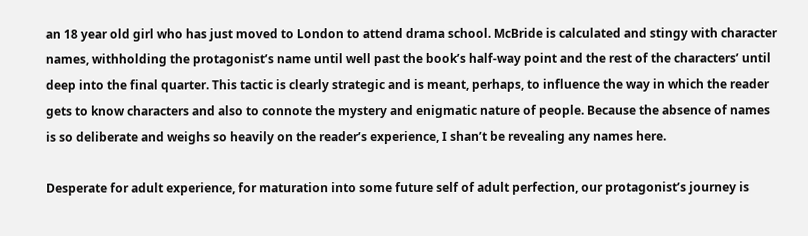an 18 year old girl who has just moved to London to attend drama school. McBride is calculated and stingy with character names, withholding the protagonist’s name until well past the book’s half-way point and the rest of the characters’ until deep into the final quarter. This tactic is clearly strategic and is meant, perhaps, to influence the way in which the reader gets to know characters and also to connote the mystery and enigmatic nature of people. Because the absence of names is so deliberate and weighs so heavily on the reader’s experience, I shan’t be revealing any names here.

Desperate for adult experience, for maturation into some future self of adult perfection, our protagonist’s journey is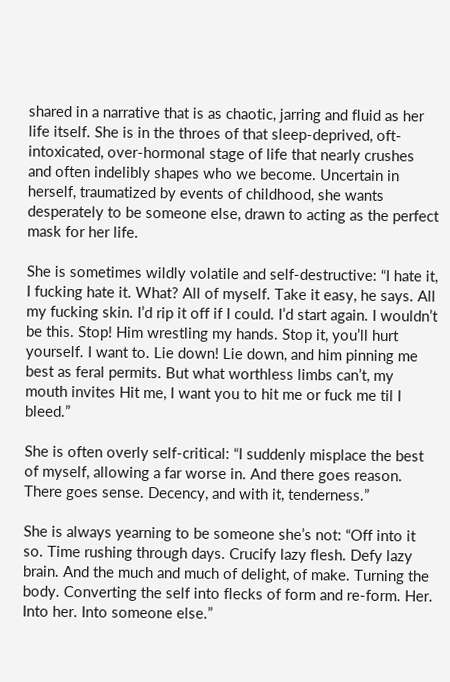shared in a narrative that is as chaotic, jarring and fluid as her life itself. She is in the throes of that sleep-deprived, oft-intoxicated, over-hormonal stage of life that nearly crushes and often indelibly shapes who we become. Uncertain in herself, traumatized by events of childhood, she wants desperately to be someone else, drawn to acting as the perfect mask for her life.

She is sometimes wildly volatile and self-destructive: “I hate it, I fucking hate it. What? All of myself. Take it easy, he says. All my fucking skin. I’d rip it off if I could. I’d start again. I wouldn’t be this. Stop! Him wrestling my hands. Stop it, you’ll hurt yourself. I want to. Lie down! Lie down, and him pinning me best as feral permits. But what worthless limbs can’t, my mouth invites Hit me, I want you to hit me or fuck me til I bleed.”

She is often overly self-critical: “I suddenly misplace the best of myself, allowing a far worse in. And there goes reason. There goes sense. Decency, and with it, tenderness.”

She is always yearning to be someone she’s not: “Off into it so. Time rushing through days. Crucify lazy flesh. Defy lazy brain. And the much and much of delight, of make. Turning the body. Converting the self into flecks of form and re-form. Her. Into her. Into someone else.”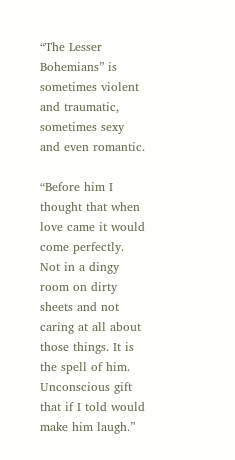“The Lesser Bohemians” is sometimes violent and traumatic, sometimes sexy and even romantic.

“Before him I thought that when love came it would come perfectly. Not in a dingy room on dirty sheets and not caring at all about those things. It is the spell of him. Unconscious gift that if I told would make him laugh.”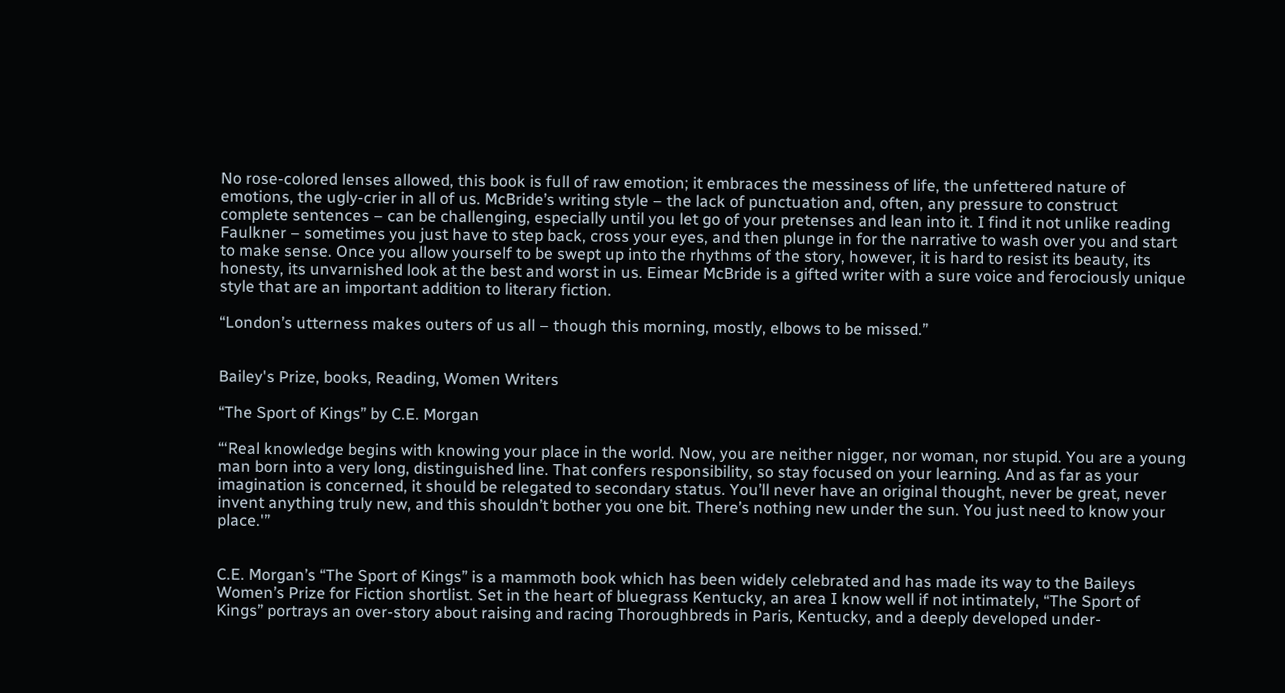No rose-colored lenses allowed, this book is full of raw emotion; it embraces the messiness of life, the unfettered nature of emotions, the ugly-crier in all of us. McBride’s writing style – the lack of punctuation and, often, any pressure to construct complete sentences – can be challenging, especially until you let go of your pretenses and lean into it. I find it not unlike reading Faulkner – sometimes you just have to step back, cross your eyes, and then plunge in for the narrative to wash over you and start to make sense. Once you allow yourself to be swept up into the rhythms of the story, however, it is hard to resist its beauty, its honesty, its unvarnished look at the best and worst in us. Eimear McBride is a gifted writer with a sure voice and ferociously unique style that are an important addition to literary fiction.

“London’s utterness makes outers of us all – though this morning, mostly, elbows to be missed.”


Bailey's Prize, books, Reading, Women Writers

“The Sport of Kings” by C.E. Morgan

“‘Real knowledge begins with knowing your place in the world. Now, you are neither nigger, nor woman, nor stupid. You are a young man born into a very long, distinguished line. That confers responsibility, so stay focused on your learning. And as far as your imagination is concerned, it should be relegated to secondary status. You’ll never have an original thought, never be great, never invent anything truly new, and this shouldn’t bother you one bit. There’s nothing new under the sun. You just need to know your place.'”


C.E. Morgan’s “The Sport of Kings” is a mammoth book which has been widely celebrated and has made its way to the Baileys Women’s Prize for Fiction shortlist. Set in the heart of bluegrass Kentucky, an area I know well if not intimately, “The Sport of Kings” portrays an over-story about raising and racing Thoroughbreds in Paris, Kentucky, and a deeply developed under-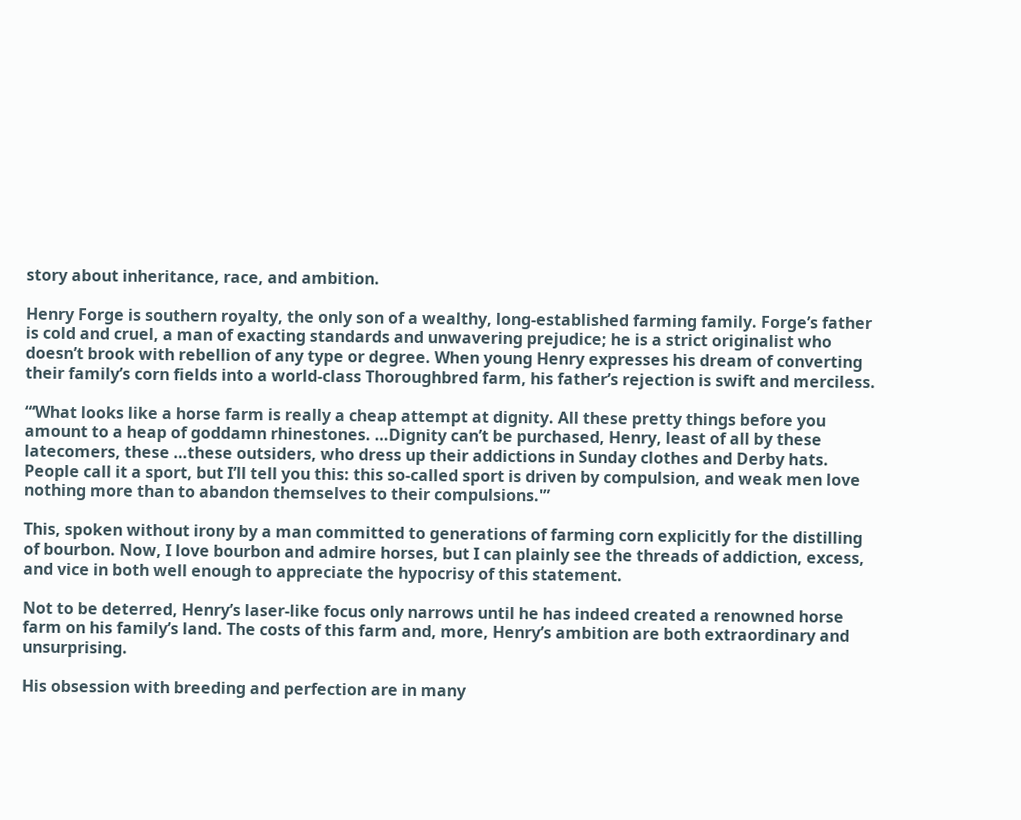story about inheritance, race, and ambition.

Henry Forge is southern royalty, the only son of a wealthy, long-established farming family. Forge’s father is cold and cruel, a man of exacting standards and unwavering prejudice; he is a strict originalist who doesn’t brook with rebellion of any type or degree. When young Henry expresses his dream of converting their family’s corn fields into a world-class Thoroughbred farm, his father’s rejection is swift and merciless.

“‘What looks like a horse farm is really a cheap attempt at dignity. All these pretty things before you amount to a heap of goddamn rhinestones. …Dignity can’t be purchased, Henry, least of all by these latecomers, these …these outsiders, who dress up their addictions in Sunday clothes and Derby hats. People call it a sport, but I’ll tell you this: this so-called sport is driven by compulsion, and weak men love nothing more than to abandon themselves to their compulsions.'”

This, spoken without irony by a man committed to generations of farming corn explicitly for the distilling of bourbon. Now, I love bourbon and admire horses, but I can plainly see the threads of addiction, excess, and vice in both well enough to appreciate the hypocrisy of this statement.

Not to be deterred, Henry’s laser-like focus only narrows until he has indeed created a renowned horse farm on his family’s land. The costs of this farm and, more, Henry’s ambition are both extraordinary and unsurprising.

His obsession with breeding and perfection are in many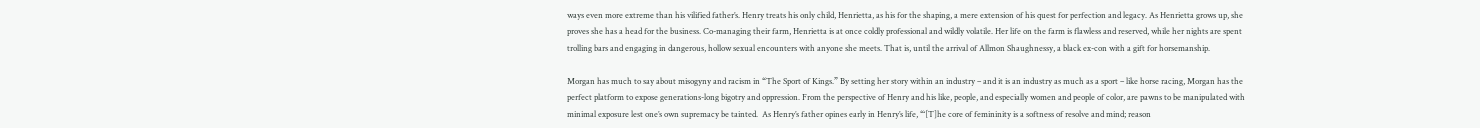ways even more extreme than his vilified father’s. Henry treats his only child, Henrietta, as his for the shaping, a mere extension of his quest for perfection and legacy. As Henrietta grows up, she proves she has a head for the business. Co-managing their farm, Henrietta is at once coldly professional and wildly volatile. Her life on the farm is flawless and reserved, while her nights are spent trolling bars and engaging in dangerous, hollow sexual encounters with anyone she meets. That is, until the arrival of Allmon Shaughnessy, a black ex-con with a gift for horsemanship.

Morgan has much to say about misogyny and racism in “The Sport of Kings.” By setting her story within an industry – and it is an industry as much as a sport – like horse racing, Morgan has the perfect platform to expose generations-long bigotry and oppression. From the perspective of Henry and his like, people, and especially women and people of color, are pawns to be manipulated with minimal exposure lest one’s own supremacy be tainted.  As Henry’s father opines early in Henry’s life, “‘[T]he core of femininity is a softness of resolve and mind; reason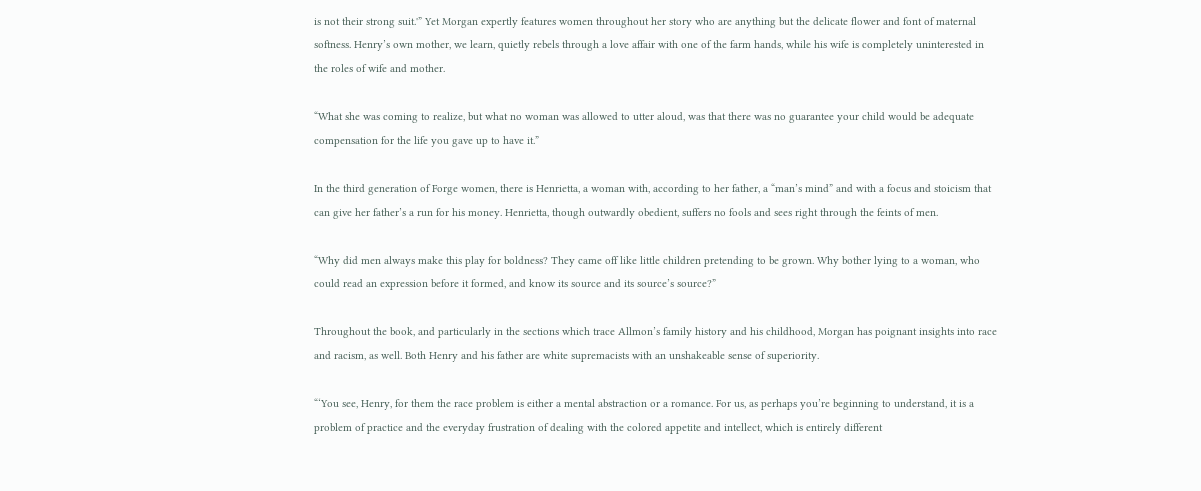is not their strong suit.'” Yet Morgan expertly features women throughout her story who are anything but the delicate flower and font of maternal softness. Henry’s own mother, we learn, quietly rebels through a love affair with one of the farm hands, while his wife is completely uninterested in the roles of wife and mother.

“What she was coming to realize, but what no woman was allowed to utter aloud, was that there was no guarantee your child would be adequate compensation for the life you gave up to have it.”

In the third generation of Forge women, there is Henrietta, a woman with, according to her father, a “man’s mind” and with a focus and stoicism that can give her father’s a run for his money. Henrietta, though outwardly obedient, suffers no fools and sees right through the feints of men.

“Why did men always make this play for boldness? They came off like little children pretending to be grown. Why bother lying to a woman, who could read an expression before it formed, and know its source and its source’s source?”

Throughout the book, and particularly in the sections which trace Allmon’s family history and his childhood, Morgan has poignant insights into race and racism, as well. Both Henry and his father are white supremacists with an unshakeable sense of superiority.

“‘You see, Henry, for them the race problem is either a mental abstraction or a romance. For us, as perhaps you’re beginning to understand, it is a problem of practice and the everyday frustration of dealing with the colored appetite and intellect, which is entirely different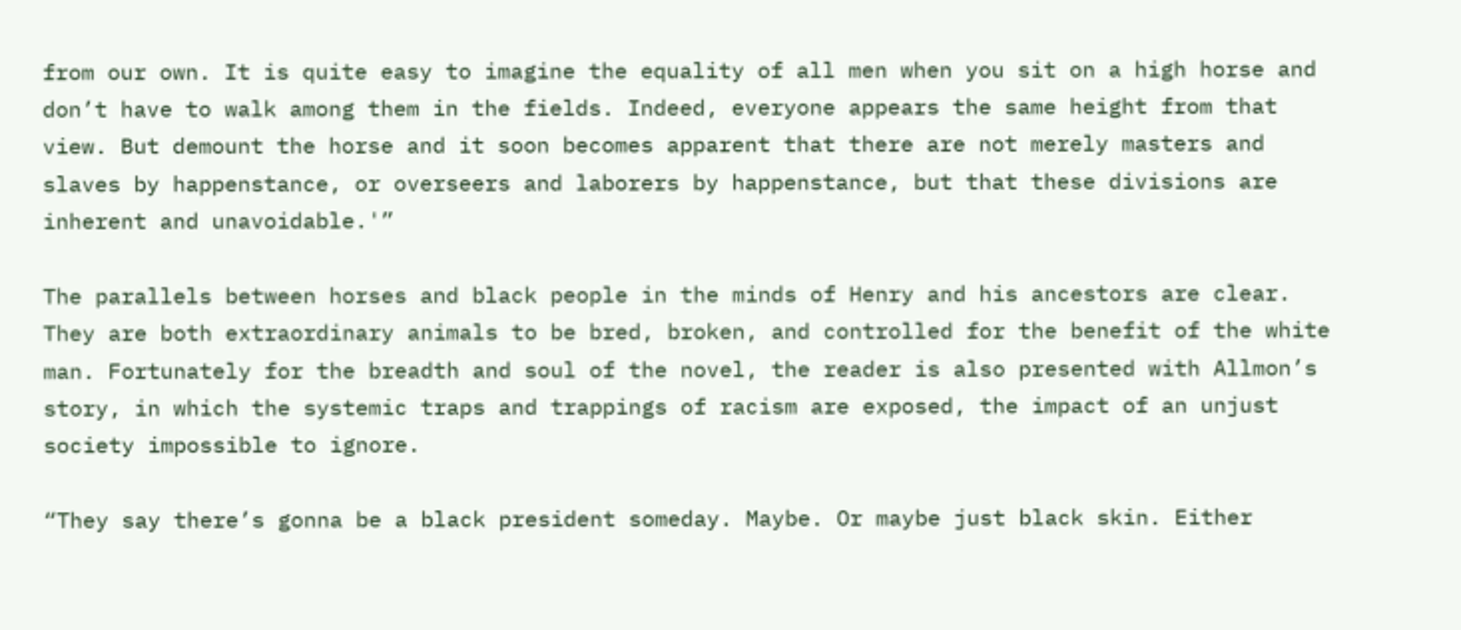from our own. It is quite easy to imagine the equality of all men when you sit on a high horse and don’t have to walk among them in the fields. Indeed, everyone appears the same height from that view. But demount the horse and it soon becomes apparent that there are not merely masters and slaves by happenstance, or overseers and laborers by happenstance, but that these divisions are inherent and unavoidable.'”

The parallels between horses and black people in the minds of Henry and his ancestors are clear. They are both extraordinary animals to be bred, broken, and controlled for the benefit of the white man. Fortunately for the breadth and soul of the novel, the reader is also presented with Allmon’s story, in which the systemic traps and trappings of racism are exposed, the impact of an unjust society impossible to ignore.

“They say there’s gonna be a black president someday. Maybe. Or maybe just black skin. Either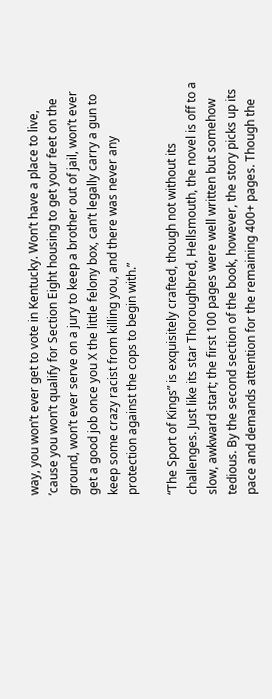way, you won’t ever get to vote in Kentucky. Won’t have a place to live, ’cause you won’t qualify for Section Eight housing to get your feet on the ground, won’t ever serve on a jury to keep a brother out of jail, won’t ever get a good job once you X the little felony box, can’t legally carry a gun to keep some crazy racist from killing you, and there was never any protection against the cops to begin with.”

“The Sport of Kings” is exquisitely crafted, though not without its challenges. Just like its star Thoroughbred, Hellsmouth, the novel is off to a slow, awkward start; the first 100 pages were well written but somehow tedious. By the second section of the book, however, the story picks up its pace and demands attention for the remaining 400+ pages. Though the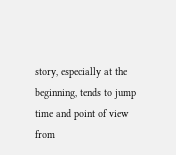story, especially at the beginning, tends to jump time and point of view from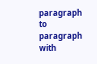paragraph to paragraph with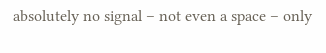absolutely no signal – not even a space – only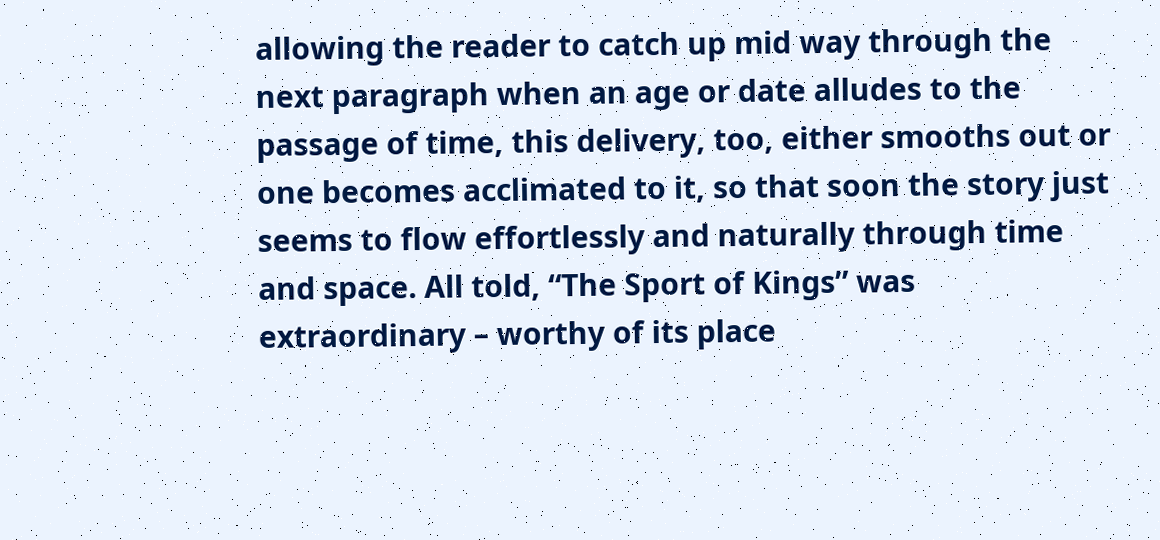allowing the reader to catch up mid way through the next paragraph when an age or date alludes to the passage of time, this delivery, too, either smooths out or one becomes acclimated to it, so that soon the story just seems to flow effortlessly and naturally through time and space. All told, “The Sport of Kings” was extraordinary – worthy of its place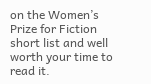on the Women’s Prize for Fiction short list and well worth your time to read it.